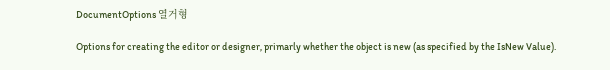DocumentOptions 열거형

Options for creating the editor or designer, primarly whether the object is new (as specified by the IsNew Value).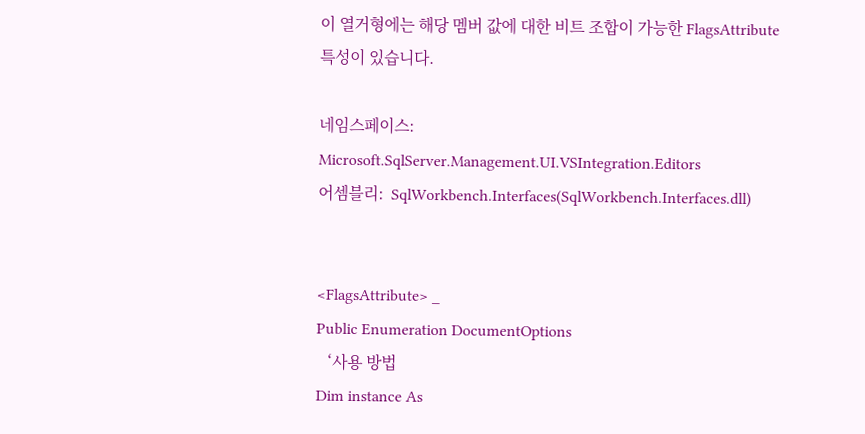이 열거형에는 해당 멤버 값에 대한 비트 조합이 가능한 FlagsAttribute 특성이 있습니다.

네임스페이스:  Microsoft.SqlServer.Management.UI.VSIntegration.Editors
어셈블리:  SqlWorkbench.Interfaces(SqlWorkbench.Interfaces.dll)


<FlagsAttribute> _
Public Enumeration DocumentOptions
‘사용 방법
Dim instance As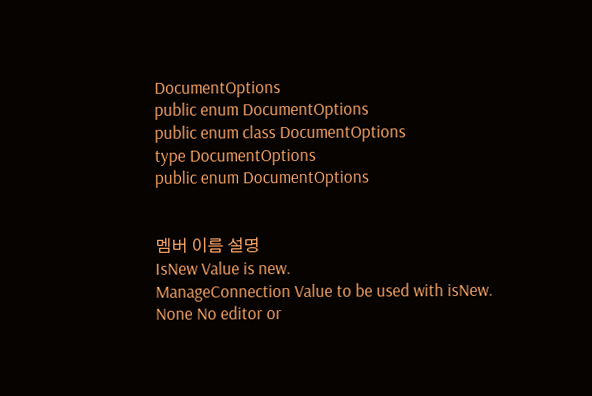DocumentOptions
public enum DocumentOptions
public enum class DocumentOptions
type DocumentOptions
public enum DocumentOptions


멤버 이름 설명
IsNew Value is new.
ManageConnection Value to be used with isNew.
None No editor or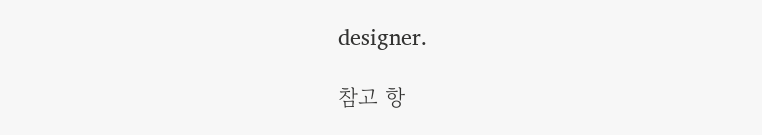designer.

참고 항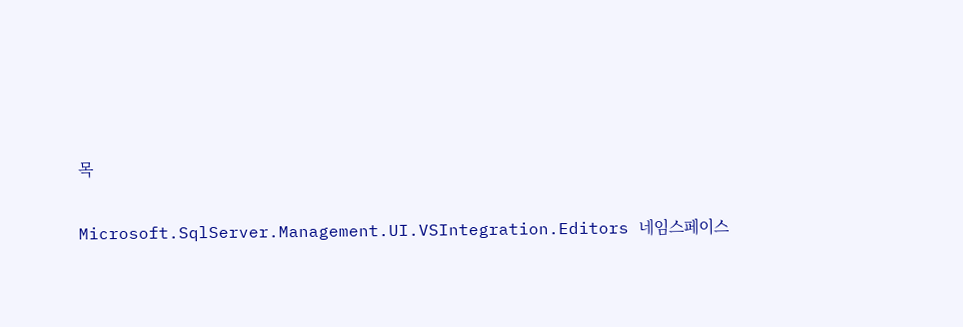목


Microsoft.SqlServer.Management.UI.VSIntegration.Editors 네임스페이스